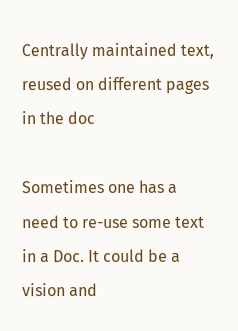Centrally maintained text, reused on different pages in the doc

Sometimes one has a need to re-use some text in a Doc. It could be a vision and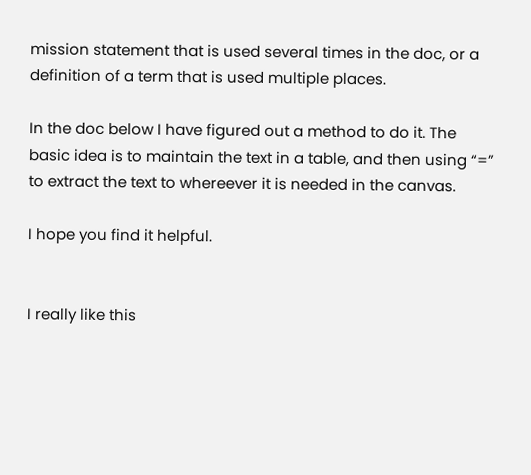mission statement that is used several times in the doc, or a definition of a term that is used multiple places.

In the doc below I have figured out a method to do it. The basic idea is to maintain the text in a table, and then using “=” to extract the text to whereever it is needed in the canvas.

I hope you find it helpful.


I really like this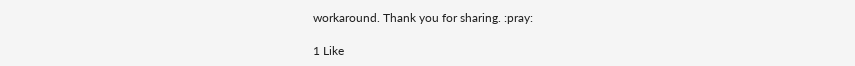workaround. Thank you for sharing. :pray:

1 Like